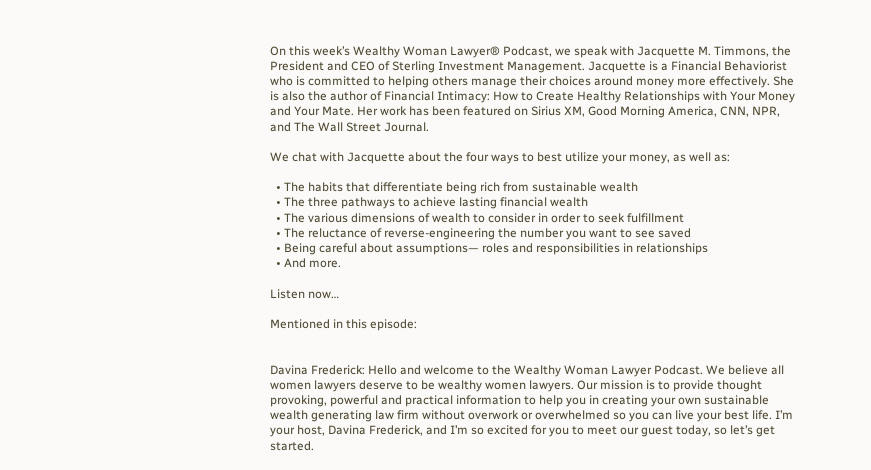On this week’s Wealthy Woman Lawyer® Podcast, we speak with Jacquette M. Timmons, the President and CEO of Sterling Investment Management. Jacquette is a Financial Behaviorist who is committed to helping others manage their choices around money more effectively. She is also the author of Financial Intimacy: How to Create Healthy Relationships with Your Money and Your Mate. Her work has been featured on Sirius XM, Good Morning America, CNN, NPR, and The Wall Street Journal.

We chat with Jacquette about the four ways to best utilize your money, as well as:

  • The habits that differentiate being rich from sustainable wealth
  • The three pathways to achieve lasting financial wealth
  • The various dimensions of wealth to consider in order to seek fulfillment
  • The reluctance of reverse-engineering the number you want to see saved
  • Being careful about assumptions— roles and responsibilities in relationships
  • And more.

Listen now…

Mentioned in this episode:


Davina Frederick: Hello and welcome to the Wealthy Woman Lawyer Podcast. We believe all women lawyers deserve to be wealthy women lawyers. Our mission is to provide thought provoking, powerful and practical information to help you in creating your own sustainable wealth generating law firm without overwork or overwhelmed so you can live your best life. I’m your host, Davina Frederick, and I’m so excited for you to meet our guest today, so let’s get started.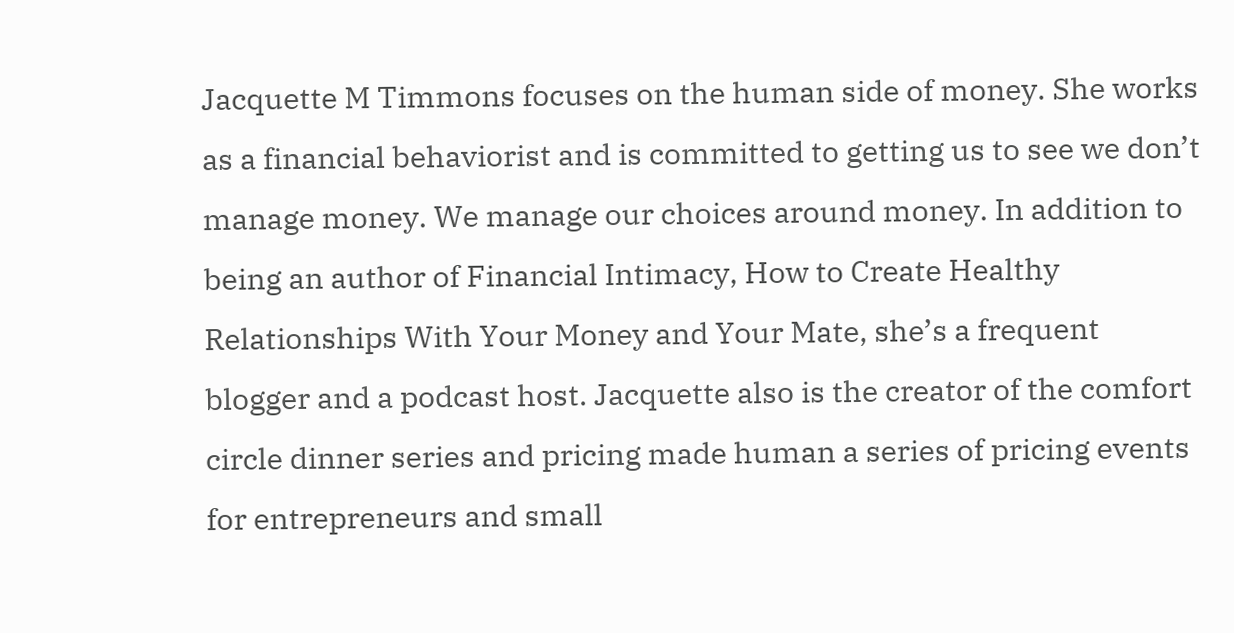Jacquette M Timmons focuses on the human side of money. She works as a financial behaviorist and is committed to getting us to see we don’t manage money. We manage our choices around money. In addition to being an author of Financial Intimacy, How to Create Healthy Relationships With Your Money and Your Mate, she’s a frequent blogger and a podcast host. Jacquette also is the creator of the comfort circle dinner series and pricing made human a series of pricing events for entrepreneurs and small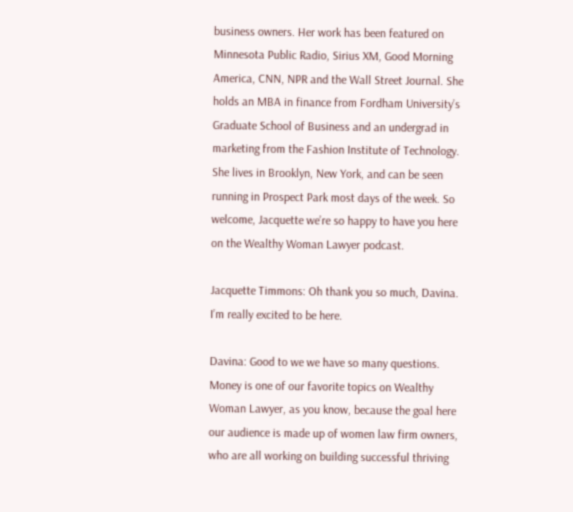business owners. Her work has been featured on Minnesota Public Radio, Sirius XM, Good Morning America, CNN, NPR and the Wall Street Journal. She holds an MBA in finance from Fordham University’s Graduate School of Business and an undergrad in marketing from the Fashion Institute of Technology. She lives in Brooklyn, New York, and can be seen running in Prospect Park most days of the week. So welcome, Jacquette we’re so happy to have you here on the Wealthy Woman Lawyer podcast.

Jacquette Timmons: Oh thank you so much, Davina. I’m really excited to be here.

Davina: Good to we we have so many questions. Money is one of our favorite topics on Wealthy Woman Lawyer, as you know, because the goal here our audience is made up of women law firm owners, who are all working on building successful thriving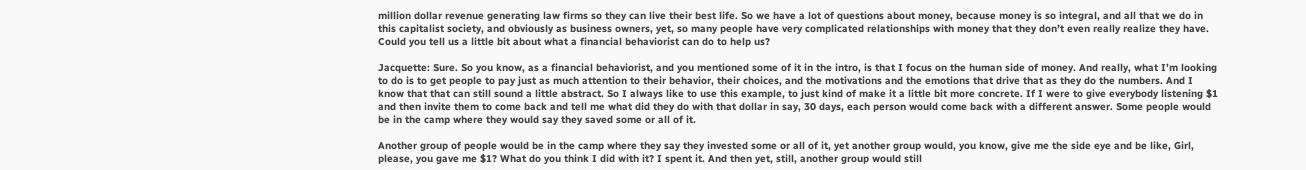million dollar revenue generating law firms so they can live their best life. So we have a lot of questions about money, because money is so integral, and all that we do in this capitalist society, and obviously as business owners, yet, so many people have very complicated relationships with money that they don’t even really realize they have. Could you tell us a little bit about what a financial behaviorist can do to help us?

Jacquette: Sure. So you know, as a financial behaviorist, and you mentioned some of it in the intro, is that I focus on the human side of money. And really, what I’m looking to do is to get people to pay just as much attention to their behavior, their choices, and the motivations and the emotions that drive that as they do the numbers. And I know that that can still sound a little abstract. So I always like to use this example, to just kind of make it a little bit more concrete. If I were to give everybody listening $1 and then invite them to come back and tell me what did they do with that dollar in say, 30 days, each person would come back with a different answer. Some people would be in the camp where they would say they saved some or all of it.

Another group of people would be in the camp where they say they invested some or all of it, yet another group would, you know, give me the side eye and be like, Girl, please, you gave me $1? What do you think I did with it? I spent it. And then yet, still, another group would still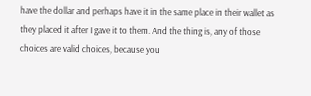have the dollar and perhaps have it in the same place in their wallet as they placed it after I gave it to them. And the thing is, any of those choices are valid choices, because you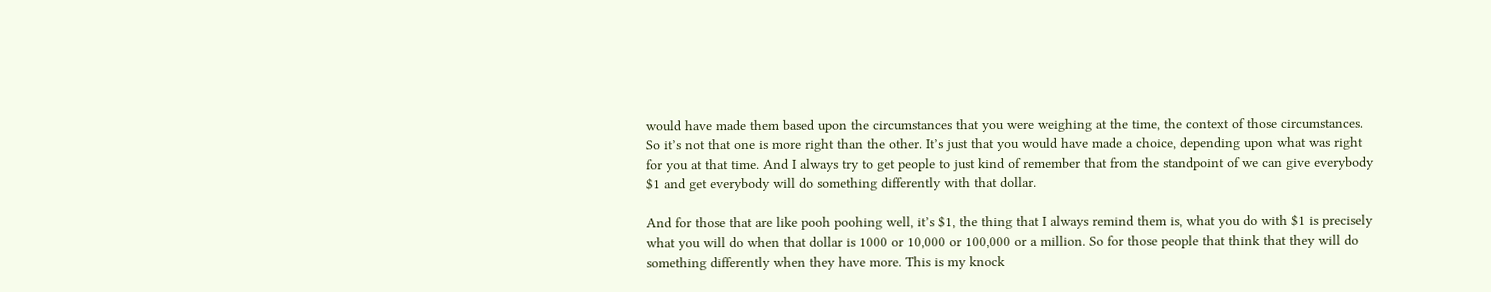would have made them based upon the circumstances that you were weighing at the time, the context of those circumstances. So it’s not that one is more right than the other. It’s just that you would have made a choice, depending upon what was right for you at that time. And I always try to get people to just kind of remember that from the standpoint of we can give everybody $1 and get everybody will do something differently with that dollar.

And for those that are like pooh poohing well, it’s $1, the thing that I always remind them is, what you do with $1 is precisely what you will do when that dollar is 1000 or 10,000 or 100,000 or a million. So for those people that think that they will do something differently when they have more. This is my knock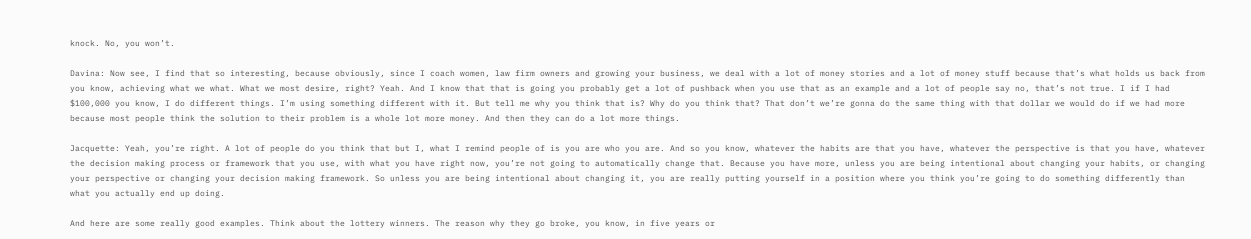knock. No, you won’t.

Davina: Now see, I find that so interesting, because obviously, since I coach women, law firm owners and growing your business, we deal with a lot of money stories and a lot of money stuff because that’s what holds us back from you know, achieving what we what. What we most desire, right? Yeah. And I know that that is going you probably get a lot of pushback when you use that as an example and a lot of people say no, that’s not true. I if I had $100,000 you know, I do different things. I’m using something different with it. But tell me why you think that is? Why do you think that? That don’t we’re gonna do the same thing with that dollar we would do if we had more because most people think the solution to their problem is a whole lot more money. And then they can do a lot more things.

Jacquette: Yeah, you’re right. A lot of people do you think that but I, what I remind people of is you are who you are. And so you know, whatever the habits are that you have, whatever the perspective is that you have, whatever the decision making process or framework that you use, with what you have right now, you’re not going to automatically change that. Because you have more, unless you are being intentional about changing your habits, or changing your perspective or changing your decision making framework. So unless you are being intentional about changing it, you are really putting yourself in a position where you think you’re going to do something differently than what you actually end up doing.

And here are some really good examples. Think about the lottery winners. The reason why they go broke, you know, in five years or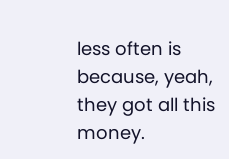less often is because, yeah, they got all this money.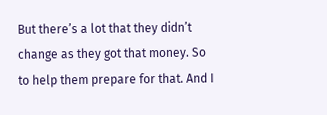But there’s a lot that they didn’t change as they got that money. So to help them prepare for that. And I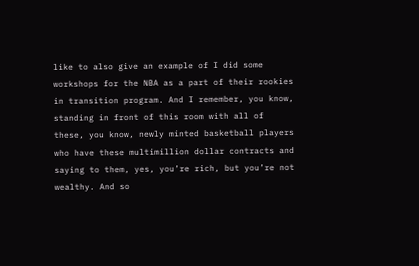like to also give an example of I did some workshops for the NBA as a part of their rookies in transition program. And I remember, you know, standing in front of this room with all of these, you know, newly minted basketball players who have these multimillion dollar contracts and saying to them, yes, you’re rich, but you’re not wealthy. And so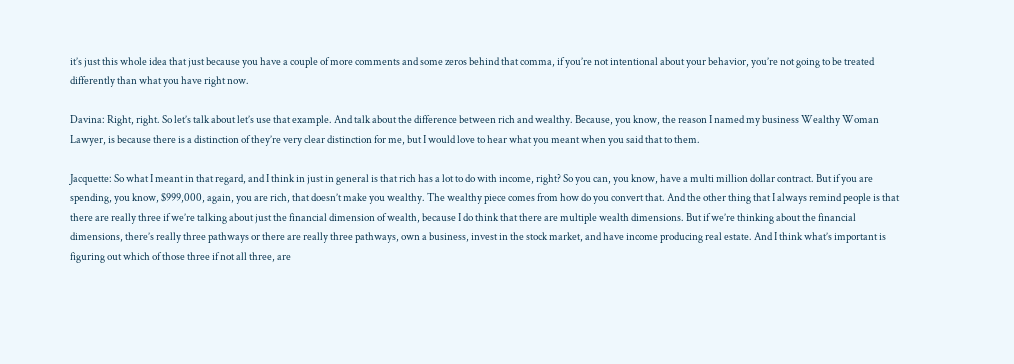it’s just this whole idea that just because you have a couple of more comments and some zeros behind that comma, if you’re not intentional about your behavior, you’re not going to be treated differently than what you have right now.

Davina: Right, right. So let’s talk about let’s use that example. And talk about the difference between rich and wealthy. Because, you know, the reason I named my business Wealthy Woman Lawyer, is because there is a distinction of they’re very clear distinction for me, but I would love to hear what you meant when you said that to them.

Jacquette: So what I meant in that regard, and I think in just in general is that rich has a lot to do with income, right? So you can, you know, have a multi million dollar contract. But if you are spending, you know, $999,000, again, you are rich, that doesn’t make you wealthy. The wealthy piece comes from how do you convert that. And the other thing that I always remind people is that there are really three if we’re talking about just the financial dimension of wealth, because I do think that there are multiple wealth dimensions. But if we’re thinking about the financial dimensions, there’s really three pathways or there are really three pathways, own a business, invest in the stock market, and have income producing real estate. And I think what’s important is figuring out which of those three if not all three, are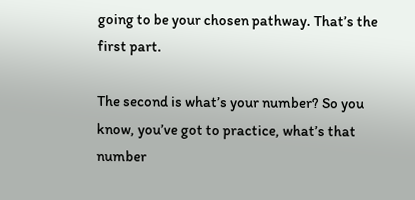going to be your chosen pathway. That’s the first part.

The second is what’s your number? So you know, you’ve got to practice, what’s that number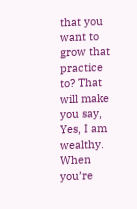that you want to grow that practice to? That will make you say, Yes, I am wealthy. When you’re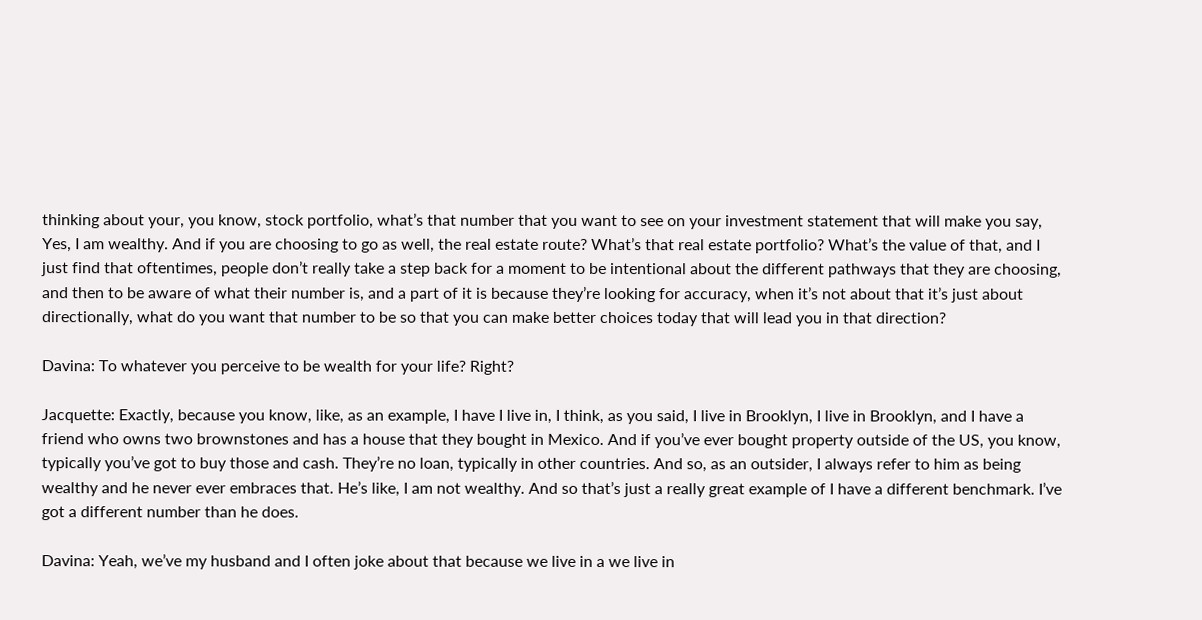thinking about your, you know, stock portfolio, what’s that number that you want to see on your investment statement that will make you say, Yes, I am wealthy. And if you are choosing to go as well, the real estate route? What’s that real estate portfolio? What’s the value of that, and I just find that oftentimes, people don’t really take a step back for a moment to be intentional about the different pathways that they are choosing, and then to be aware of what their number is, and a part of it is because they’re looking for accuracy, when it’s not about that it’s just about directionally, what do you want that number to be so that you can make better choices today that will lead you in that direction?

Davina: To whatever you perceive to be wealth for your life? Right?

Jacquette: Exactly, because you know, like, as an example, I have I live in, I think, as you said, I live in Brooklyn, I live in Brooklyn, and I have a friend who owns two brownstones and has a house that they bought in Mexico. And if you’ve ever bought property outside of the US, you know, typically you’ve got to buy those and cash. They’re no loan, typically in other countries. And so, as an outsider, I always refer to him as being wealthy and he never ever embraces that. He’s like, I am not wealthy. And so that’s just a really great example of I have a different benchmark. I’ve got a different number than he does.

Davina: Yeah, we’ve my husband and I often joke about that because we live in a we live in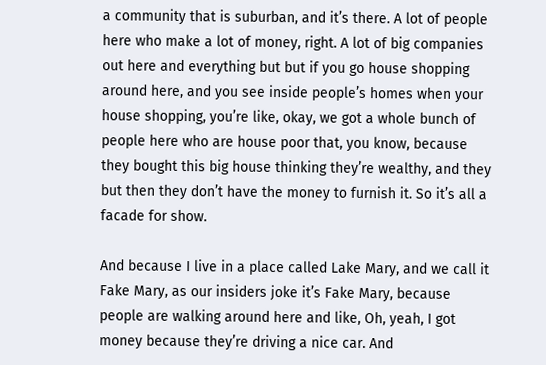a community that is suburban, and it’s there. A lot of people here who make a lot of money, right. A lot of big companies out here and everything but but if you go house shopping around here, and you see inside people’s homes when your house shopping, you’re like, okay, we got a whole bunch of people here who are house poor that, you know, because they bought this big house thinking they’re wealthy, and they but then they don’t have the money to furnish it. So it’s all a facade for show.

And because I live in a place called Lake Mary, and we call it Fake Mary, as our insiders joke it’s Fake Mary, because people are walking around here and like, Oh, yeah, I got money because they’re driving a nice car. And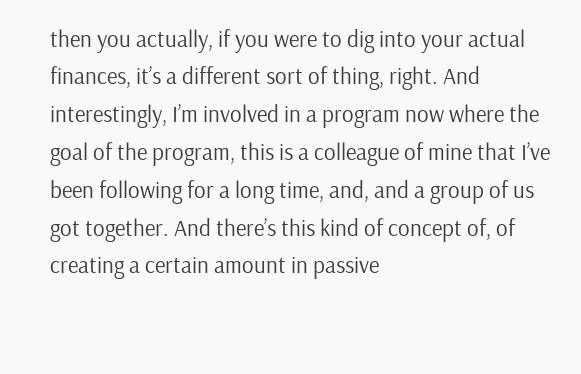then you actually, if you were to dig into your actual finances, it’s a different sort of thing, right. And interestingly, I’m involved in a program now where the goal of the program, this is a colleague of mine that I’ve been following for a long time, and, and a group of us got together. And there’s this kind of concept of, of creating a certain amount in passive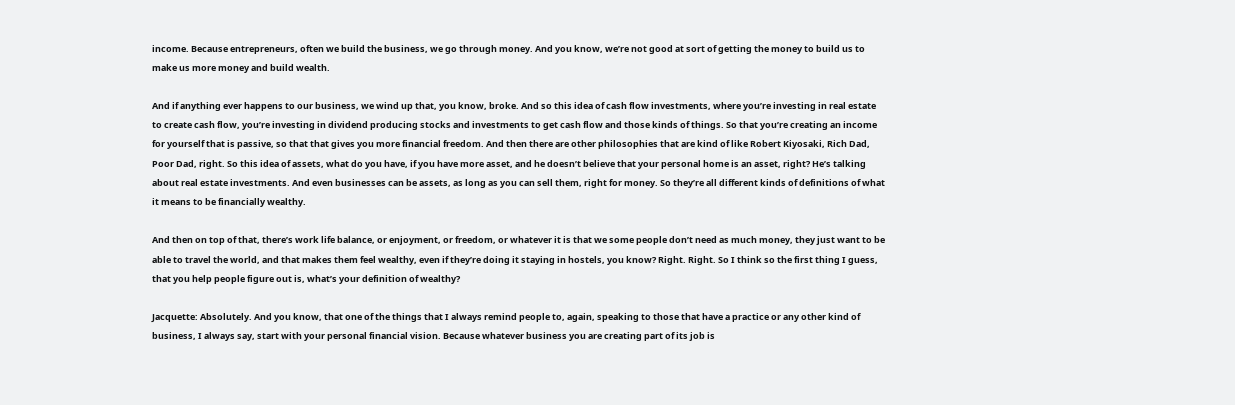income. Because entrepreneurs, often we build the business, we go through money. And you know, we’re not good at sort of getting the money to build us to make us more money and build wealth.

And if anything ever happens to our business, we wind up that, you know, broke. And so this idea of cash flow investments, where you’re investing in real estate to create cash flow, you’re investing in dividend producing stocks and investments to get cash flow and those kinds of things. So that you’re creating an income for yourself that is passive, so that that gives you more financial freedom. And then there are other philosophies that are kind of like Robert Kiyosaki, Rich Dad, Poor Dad, right. So this idea of assets, what do you have, if you have more asset, and he doesn’t believe that your personal home is an asset, right? He’s talking about real estate investments. And even businesses can be assets, as long as you can sell them, right for money. So they’re all different kinds of definitions of what it means to be financially wealthy.

And then on top of that, there’s work life balance, or enjoyment, or freedom, or whatever it is that we some people don’t need as much money, they just want to be able to travel the world, and that makes them feel wealthy, even if they’re doing it staying in hostels, you know? Right. Right. So I think so the first thing I guess, that you help people figure out is, what’s your definition of wealthy?

Jacquette: Absolutely. And you know, that one of the things that I always remind people to, again, speaking to those that have a practice or any other kind of business, I always say, start with your personal financial vision. Because whatever business you are creating part of its job is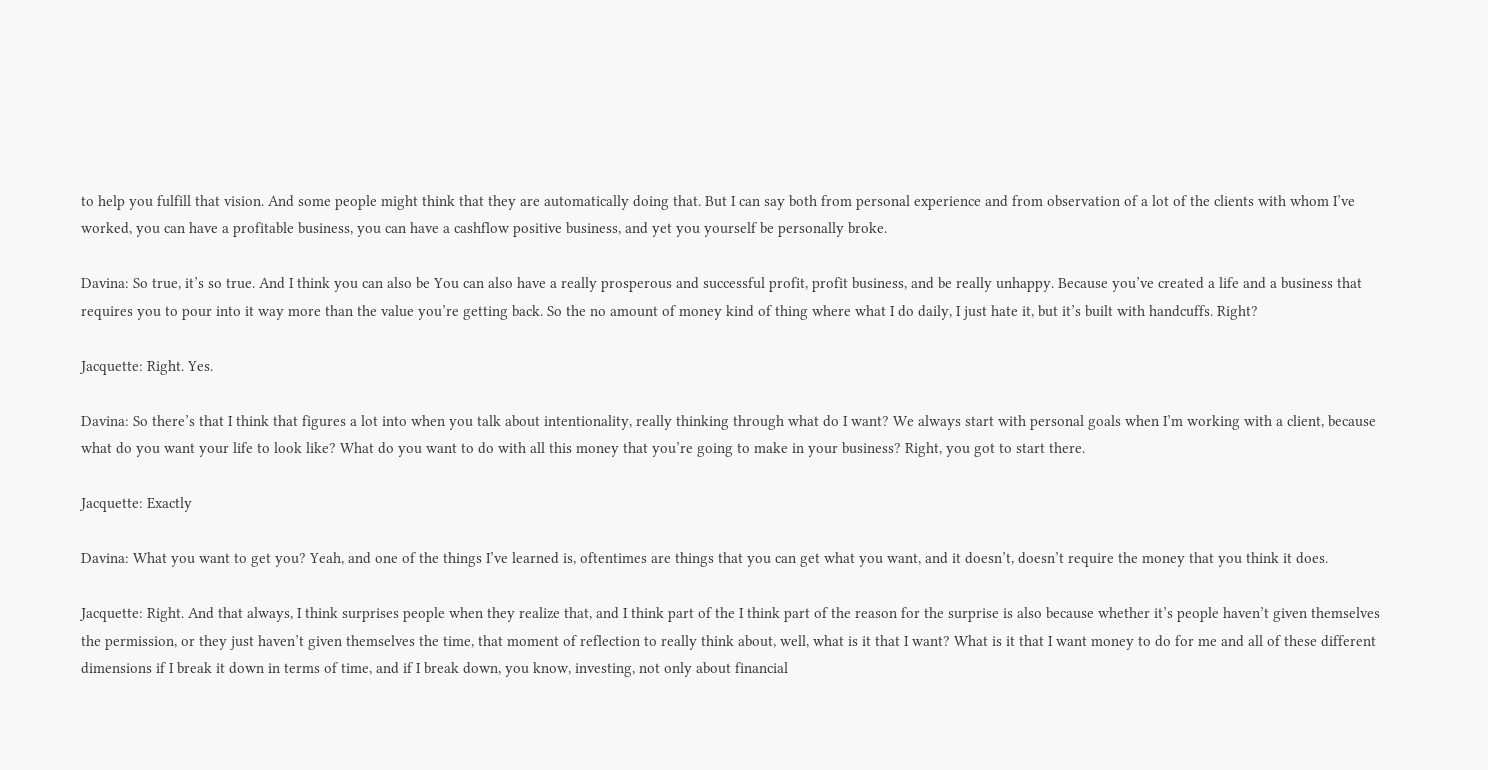to help you fulfill that vision. And some people might think that they are automatically doing that. But I can say both from personal experience and from observation of a lot of the clients with whom I’ve worked, you can have a profitable business, you can have a cashflow positive business, and yet you yourself be personally broke.

Davina: So true, it’s so true. And I think you can also be You can also have a really prosperous and successful profit, profit business, and be really unhappy. Because you’ve created a life and a business that requires you to pour into it way more than the value you’re getting back. So the no amount of money kind of thing where what I do daily, I just hate it, but it’s built with handcuffs. Right?

Jacquette: Right. Yes.

Davina: So there’s that I think that figures a lot into when you talk about intentionality, really thinking through what do I want? We always start with personal goals when I’m working with a client, because what do you want your life to look like? What do you want to do with all this money that you’re going to make in your business? Right, you got to start there.

Jacquette: Exactly

Davina: What you want to get you? Yeah, and one of the things I’ve learned is, oftentimes are things that you can get what you want, and it doesn’t, doesn’t require the money that you think it does.

Jacquette: Right. And that always, I think surprises people when they realize that, and I think part of the I think part of the reason for the surprise is also because whether it’s people haven’t given themselves the permission, or they just haven’t given themselves the time, that moment of reflection to really think about, well, what is it that I want? What is it that I want money to do for me and all of these different dimensions if I break it down in terms of time, and if I break down, you know, investing, not only about financial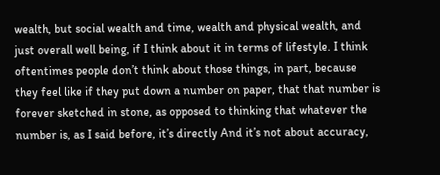wealth, but social wealth and time, wealth and physical wealth, and just overall well being, if I think about it in terms of lifestyle. I think oftentimes people don’t think about those things, in part, because they feel like if they put down a number on paper, that that number is forever sketched in stone, as opposed to thinking that whatever the number is, as I said before, it’s directly And it’s not about accuracy,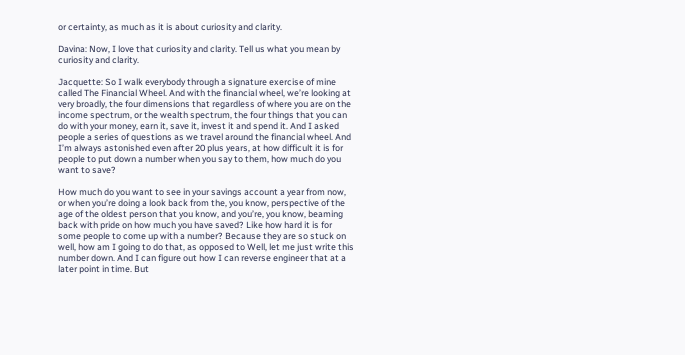or certainty, as much as it is about curiosity and clarity.

Davina: Now, I love that curiosity and clarity. Tell us what you mean by curiosity and clarity.

Jacquette: So I walk everybody through a signature exercise of mine called The Financial Wheel. And with the financial wheel, we’re looking at very broadly, the four dimensions that regardless of where you are on the income spectrum, or the wealth spectrum, the four things that you can do with your money, earn it, save it, invest it and spend it. And I asked people a series of questions as we travel around the financial wheel. And I’m always astonished even after 20 plus years, at how difficult it is for people to put down a number when you say to them, how much do you want to save?

How much do you want to see in your savings account a year from now, or when you’re doing a look back from the, you know, perspective of the age of the oldest person that you know, and you’re, you know, beaming back with pride on how much you have saved? Like how hard it is for some people to come up with a number? Because they are so stuck on well, how am I going to do that, as opposed to Well, let me just write this number down. And I can figure out how I can reverse engineer that at a later point in time. But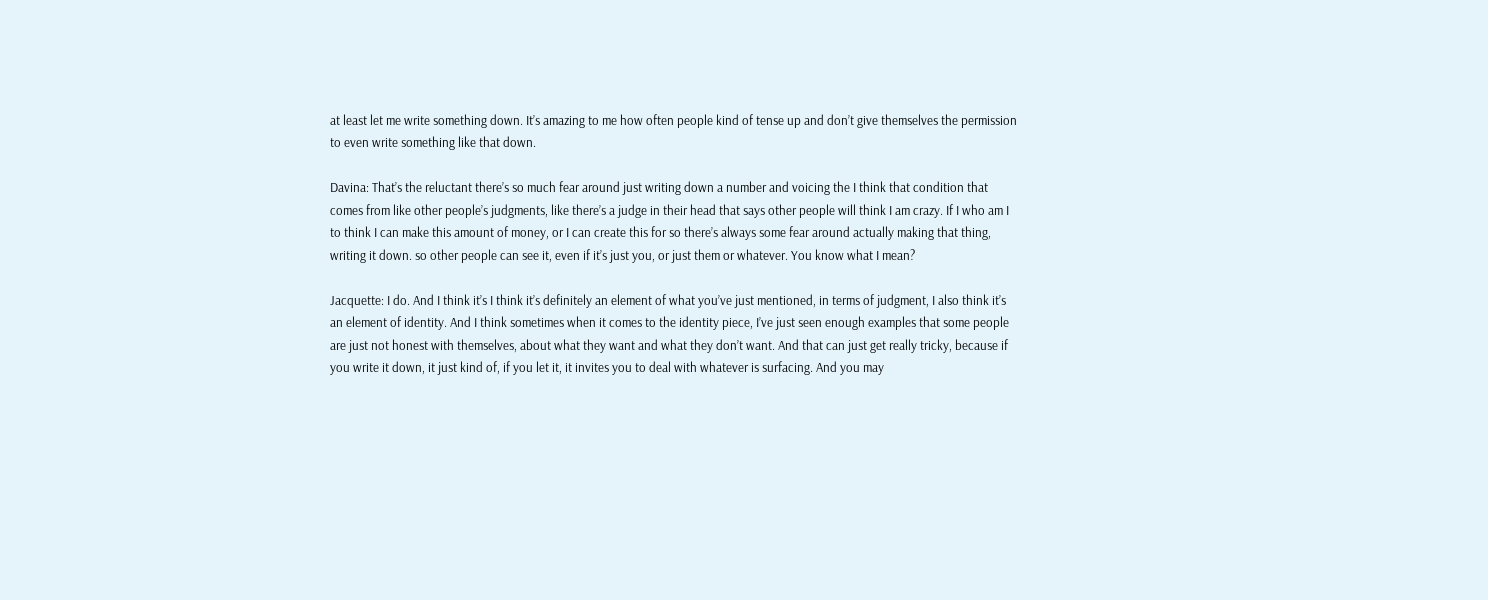at least let me write something down. It’s amazing to me how often people kind of tense up and don’t give themselves the permission to even write something like that down.

Davina: That’s the reluctant there’s so much fear around just writing down a number and voicing the I think that condition that comes from like other people’s judgments, like there’s a judge in their head that says other people will think I am crazy. If I who am I to think I can make this amount of money, or I can create this for so there’s always some fear around actually making that thing, writing it down. so other people can see it, even if it’s just you, or just them or whatever. You know what I mean?

Jacquette: I do. And I think it’s I think it’s definitely an element of what you’ve just mentioned, in terms of judgment, I also think it’s an element of identity. And I think sometimes when it comes to the identity piece, I’ve just seen enough examples that some people are just not honest with themselves, about what they want and what they don’t want. And that can just get really tricky, because if you write it down, it just kind of, if you let it, it invites you to deal with whatever is surfacing. And you may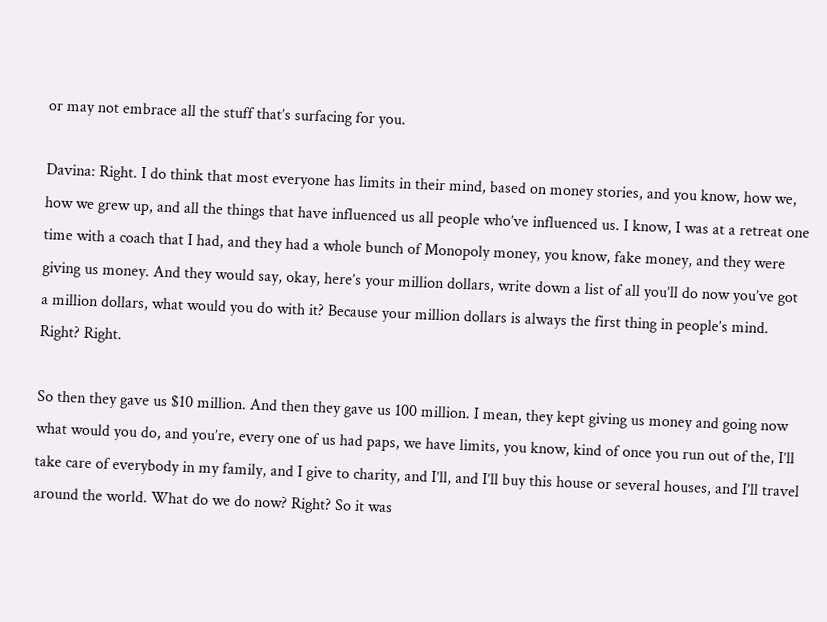or may not embrace all the stuff that’s surfacing for you.

Davina: Right. I do think that most everyone has limits in their mind, based on money stories, and you know, how we, how we grew up, and all the things that have influenced us all people who’ve influenced us. I know, I was at a retreat one time with a coach that I had, and they had a whole bunch of Monopoly money, you know, fake money, and they were giving us money. And they would say, okay, here’s your million dollars, write down a list of all you’ll do now you’ve got a million dollars, what would you do with it? Because your million dollars is always the first thing in people’s mind. Right? Right.

So then they gave us $10 million. And then they gave us 100 million. I mean, they kept giving us money and going now what would you do, and you’re, every one of us had paps, we have limits, you know, kind of once you run out of the, I’ll take care of everybody in my family, and I give to charity, and I’ll, and I’ll buy this house or several houses, and I’ll travel around the world. What do we do now? Right? So it was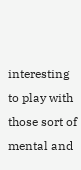interesting to play with those sort of mental and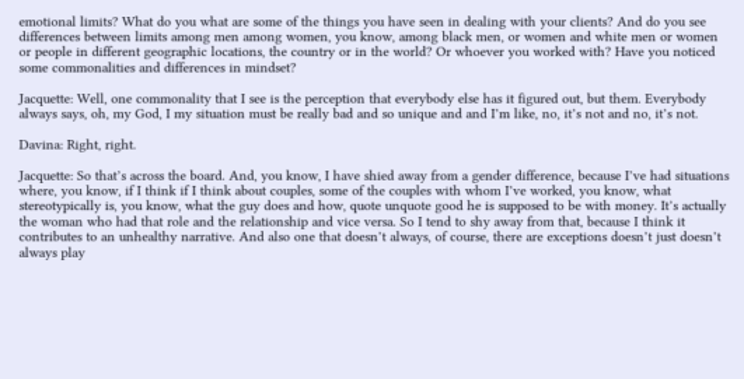emotional limits? What do you what are some of the things you have seen in dealing with your clients? And do you see differences between limits among men among women, you know, among black men, or women and white men or women or people in different geographic locations, the country or in the world? Or whoever you worked with? Have you noticed some commonalities and differences in mindset?

Jacquette: Well, one commonality that I see is the perception that everybody else has it figured out, but them. Everybody always says, oh, my God, I my situation must be really bad and so unique and and I’m like, no, it’s not and no, it’s not.

Davina: Right, right.

Jacquette: So that’s across the board. And, you know, I have shied away from a gender difference, because I’ve had situations where, you know, if I think if I think about couples, some of the couples with whom I’ve worked, you know, what stereotypically is, you know, what the guy does and how, quote unquote good he is supposed to be with money. It’s actually the woman who had that role and the relationship and vice versa. So I tend to shy away from that, because I think it contributes to an unhealthy narrative. And also one that doesn’t always, of course, there are exceptions doesn’t just doesn’t always play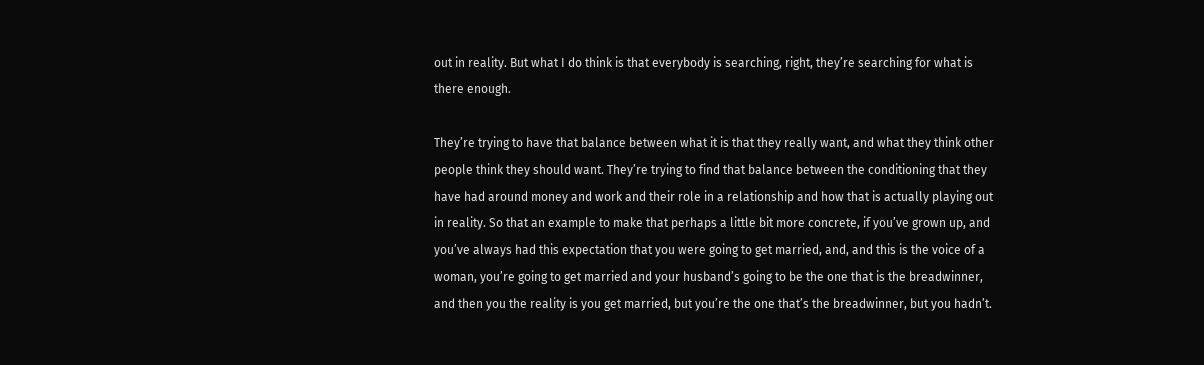out in reality. But what I do think is that everybody is searching, right, they’re searching for what is there enough.

They’re trying to have that balance between what it is that they really want, and what they think other people think they should want. They’re trying to find that balance between the conditioning that they have had around money and work and their role in a relationship and how that is actually playing out in reality. So that an example to make that perhaps a little bit more concrete, if you’ve grown up, and you’ve always had this expectation that you were going to get married, and, and this is the voice of a woman, you’re going to get married and your husband’s going to be the one that is the breadwinner, and then you the reality is you get married, but you’re the one that’s the breadwinner, but you hadn’t.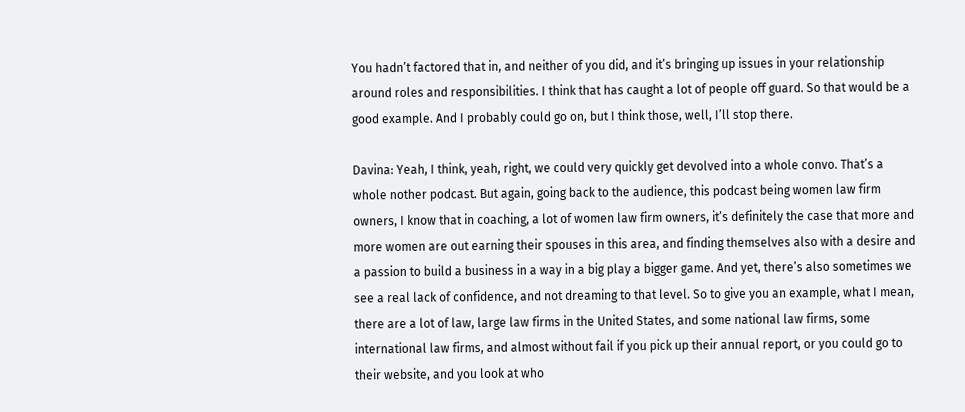You hadn’t factored that in, and neither of you did, and it’s bringing up issues in your relationship around roles and responsibilities. I think that has caught a lot of people off guard. So that would be a good example. And I probably could go on, but I think those, well, I’ll stop there.

Davina: Yeah, I think, yeah, right, we could very quickly get devolved into a whole convo. That’s a whole nother podcast. But again, going back to the audience, this podcast being women law firm owners, I know that in coaching, a lot of women law firm owners, it’s definitely the case that more and more women are out earning their spouses in this area, and finding themselves also with a desire and a passion to build a business in a way in a big play a bigger game. And yet, there’s also sometimes we see a real lack of confidence, and not dreaming to that level. So to give you an example, what I mean, there are a lot of law, large law firms in the United States, and some national law firms, some international law firms, and almost without fail if you pick up their annual report, or you could go to their website, and you look at who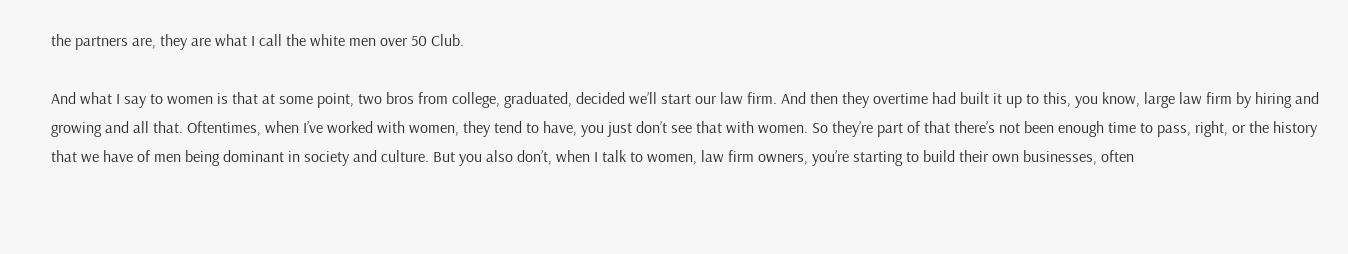the partners are, they are what I call the white men over 50 Club.

And what I say to women is that at some point, two bros from college, graduated, decided we’ll start our law firm. And then they overtime had built it up to this, you know, large law firm by hiring and growing and all that. Oftentimes, when I’ve worked with women, they tend to have, you just don’t see that with women. So they’re part of that there’s not been enough time to pass, right, or the history that we have of men being dominant in society and culture. But you also don’t, when I talk to women, law firm owners, you’re starting to build their own businesses, often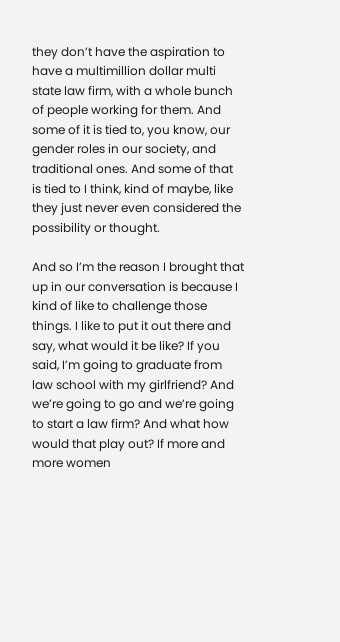they don’t have the aspiration to have a multimillion dollar multi state law firm, with a whole bunch of people working for them. And some of it is tied to, you know, our gender roles in our society, and traditional ones. And some of that is tied to I think, kind of maybe, like they just never even considered the possibility or thought.

And so I’m the reason I brought that up in our conversation is because I kind of like to challenge those things. I like to put it out there and say, what would it be like? If you said, I’m going to graduate from law school with my girlfriend? And we’re going to go and we’re going to start a law firm? And what how would that play out? If more and more women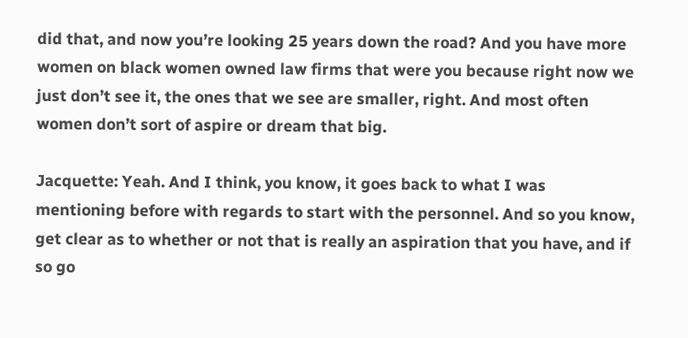did that, and now you’re looking 25 years down the road? And you have more women on black women owned law firms that were you because right now we just don’t see it, the ones that we see are smaller, right. And most often women don’t sort of aspire or dream that big.

Jacquette: Yeah. And I think, you know, it goes back to what I was mentioning before with regards to start with the personnel. And so you know, get clear as to whether or not that is really an aspiration that you have, and if so go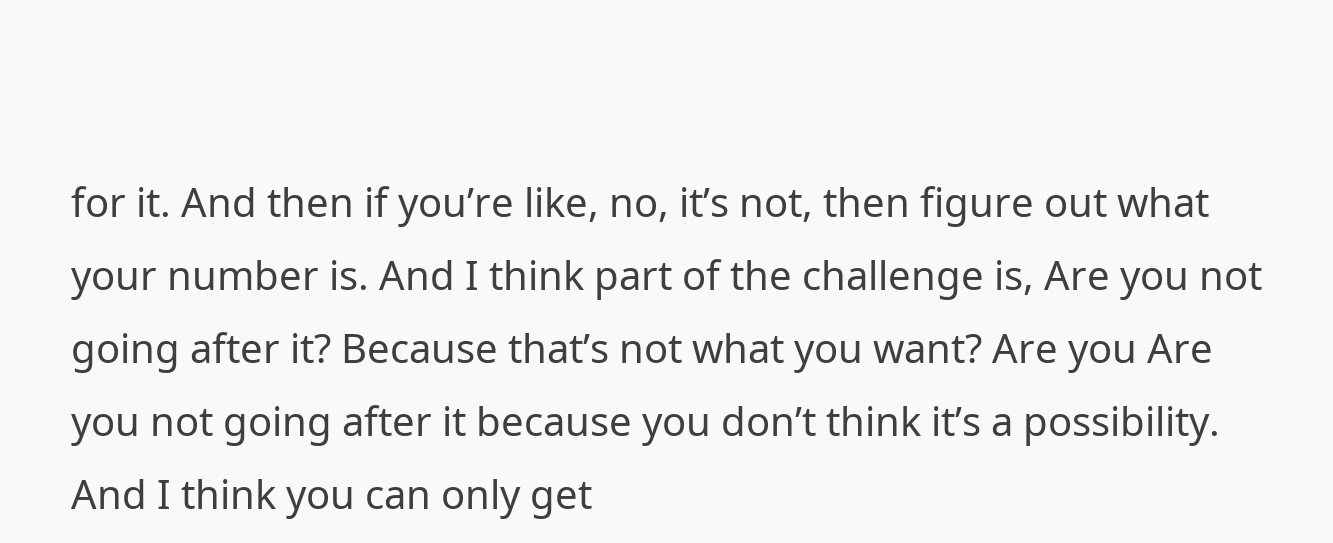for it. And then if you’re like, no, it’s not, then figure out what your number is. And I think part of the challenge is, Are you not going after it? Because that’s not what you want? Are you Are you not going after it because you don’t think it’s a possibility. And I think you can only get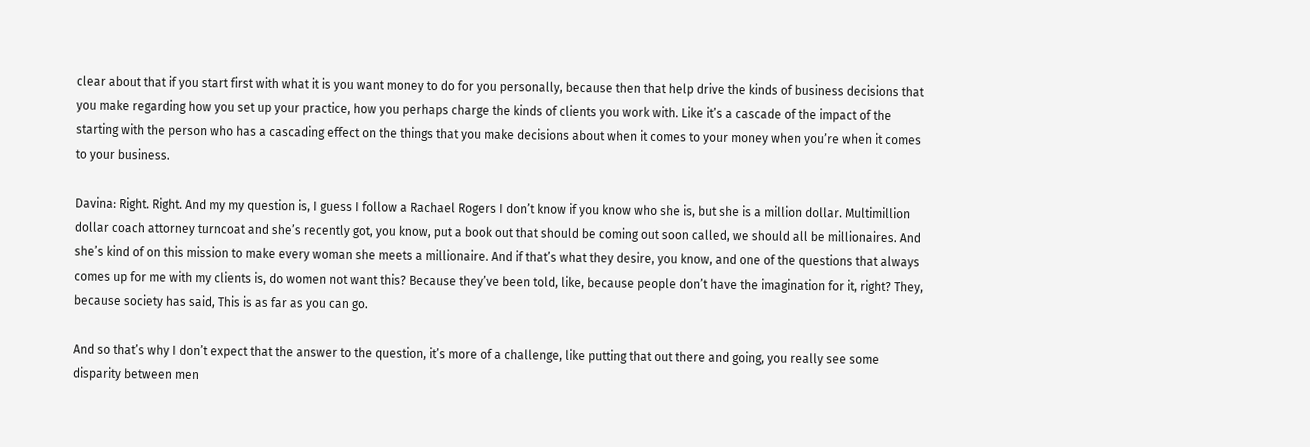clear about that if you start first with what it is you want money to do for you personally, because then that help drive the kinds of business decisions that you make regarding how you set up your practice, how you perhaps charge the kinds of clients you work with. Like it’s a cascade of the impact of the starting with the person who has a cascading effect on the things that you make decisions about when it comes to your money when you’re when it comes to your business.

Davina: Right. Right. And my my question is, I guess I follow a Rachael Rogers I don’t know if you know who she is, but she is a million dollar. Multimillion dollar coach attorney turncoat and she’s recently got, you know, put a book out that should be coming out soon called, we should all be millionaires. And she’s kind of on this mission to make every woman she meets a millionaire. And if that’s what they desire, you know, and one of the questions that always comes up for me with my clients is, do women not want this? Because they’ve been told, like, because people don’t have the imagination for it, right? They, because society has said, This is as far as you can go.

And so that’s why I don’t expect that the answer to the question, it’s more of a challenge, like putting that out there and going, you really see some disparity between men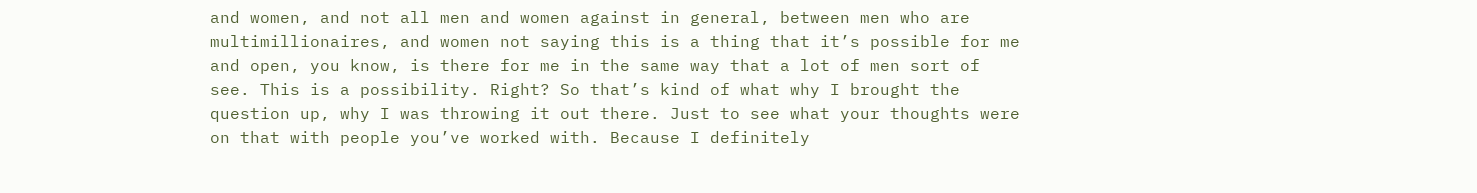and women, and not all men and women against in general, between men who are multimillionaires, and women not saying this is a thing that it’s possible for me and open, you know, is there for me in the same way that a lot of men sort of see. This is a possibility. Right? So that’s kind of what why I brought the question up, why I was throwing it out there. Just to see what your thoughts were on that with people you’ve worked with. Because I definitely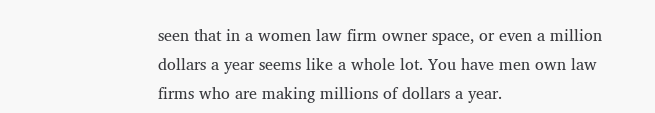seen that in a women law firm owner space, or even a million dollars a year seems like a whole lot. You have men own law firms who are making millions of dollars a year.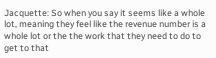Jacquette: So when you say it seems like a whole lot, meaning they feel like the revenue number is a whole lot or the the work that they need to do to get to that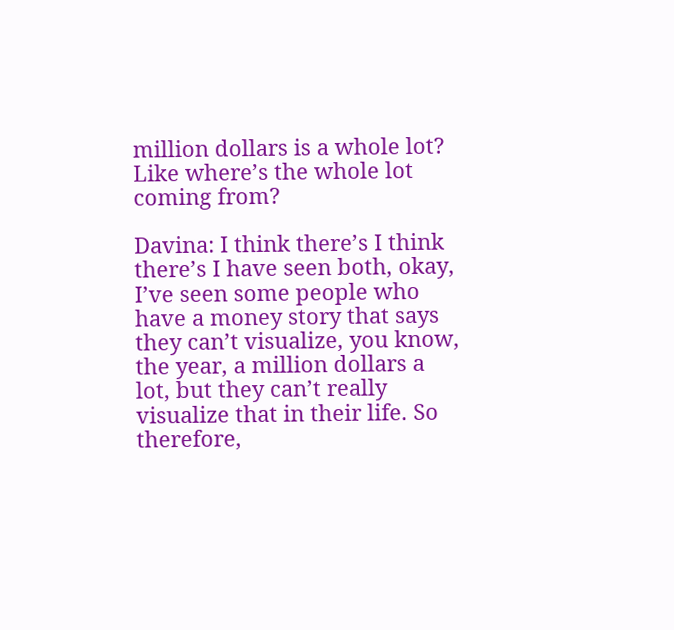million dollars is a whole lot? Like where’s the whole lot coming from?

Davina: I think there’s I think there’s I have seen both, okay, I’ve seen some people who have a money story that says they can’t visualize, you know, the year, a million dollars a lot, but they can’t really visualize that in their life. So therefore,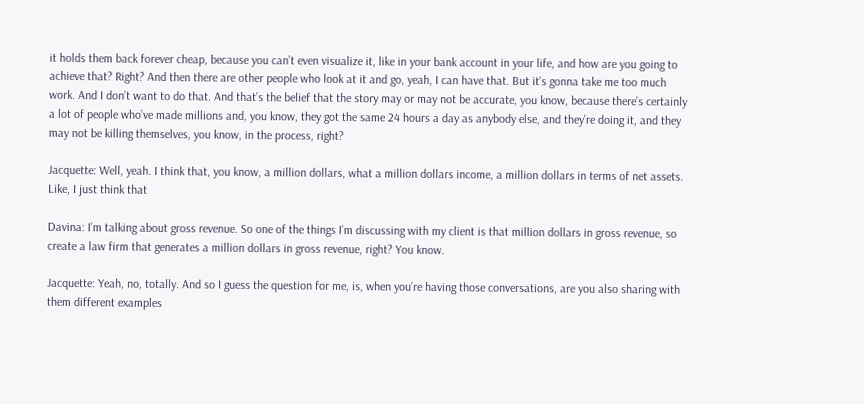it holds them back forever cheap, because you can’t even visualize it, like in your bank account in your life, and how are you going to achieve that? Right? And then there are other people who look at it and go, yeah, I can have that. But it’s gonna take me too much work. And I don’t want to do that. And that’s the belief that the story may or may not be accurate, you know, because there’s certainly a lot of people who’ve made millions and, you know, they got the same 24 hours a day as anybody else, and they’re doing it, and they may not be killing themselves, you know, in the process, right?

Jacquette: Well, yeah. I think that, you know, a million dollars, what a million dollars income, a million dollars in terms of net assets. Like, I just think that

Davina: I’m talking about gross revenue. So one of the things I’m discussing with my client is that million dollars in gross revenue, so create a law firm that generates a million dollars in gross revenue, right? You know.

Jacquette: Yeah, no, totally. And so I guess the question for me, is, when you’re having those conversations, are you also sharing with them different examples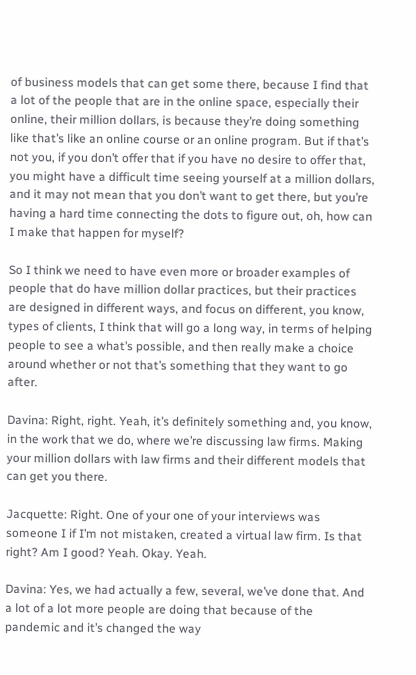of business models that can get some there, because I find that a lot of the people that are in the online space, especially their online, their million dollars, is because they’re doing something like that’s like an online course or an online program. But if that’s not you, if you don’t offer that if you have no desire to offer that, you might have a difficult time seeing yourself at a million dollars, and it may not mean that you don’t want to get there, but you’re having a hard time connecting the dots to figure out, oh, how can I make that happen for myself?

So I think we need to have even more or broader examples of people that do have million dollar practices, but their practices are designed in different ways, and focus on different, you know, types of clients, I think that will go a long way, in terms of helping people to see a what’s possible, and then really make a choice around whether or not that’s something that they want to go after.

Davina: Right, right. Yeah, it’s definitely something and, you know, in the work that we do, where we’re discussing law firms. Making your million dollars with law firms and their different models that can get you there.

Jacquette: Right. One of your one of your interviews was someone I if I’m not mistaken, created a virtual law firm. Is that right? Am I good? Yeah. Okay. Yeah.

Davina: Yes, we had actually a few, several, we’ve done that. And a lot of a lot more people are doing that because of the pandemic and it’s changed the way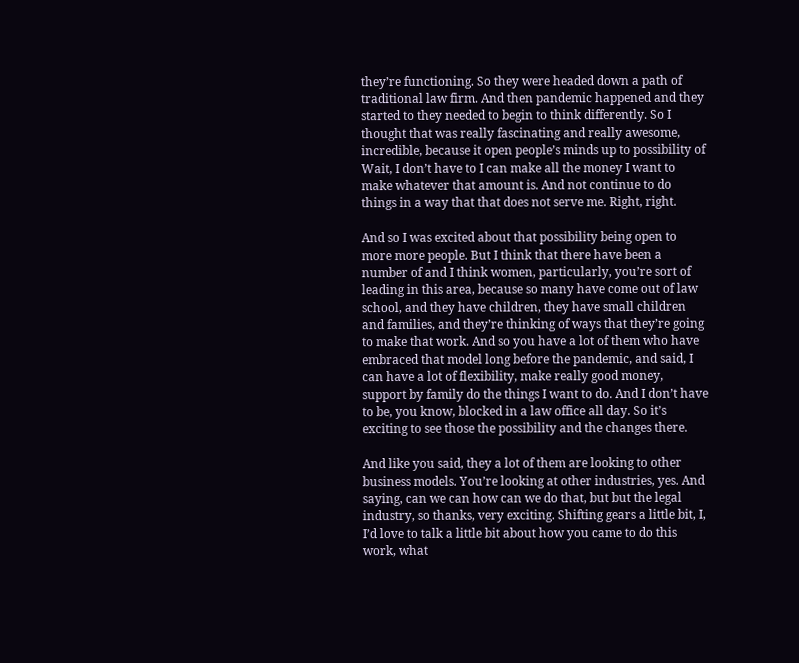they’re functioning. So they were headed down a path of traditional law firm. And then pandemic happened and they started to they needed to begin to think differently. So I thought that was really fascinating and really awesome, incredible, because it open people’s minds up to possibility of Wait, I don’t have to I can make all the money I want to make whatever that amount is. And not continue to do things in a way that that does not serve me. Right, right.

And so I was excited about that possibility being open to more more people. But I think that there have been a number of and I think women, particularly, you’re sort of leading in this area, because so many have come out of law school, and they have children, they have small children and families, and they’re thinking of ways that they’re going to make that work. And so you have a lot of them who have embraced that model long before the pandemic, and said, I can have a lot of flexibility, make really good money, support by family do the things I want to do. And I don’t have to be, you know, blocked in a law office all day. So it’s exciting to see those the possibility and the changes there.

And like you said, they a lot of them are looking to other business models. You’re looking at other industries, yes. And saying, can we can how can we do that, but but the legal industry, so thanks, very exciting. Shifting gears a little bit, I, I’d love to talk a little bit about how you came to do this work, what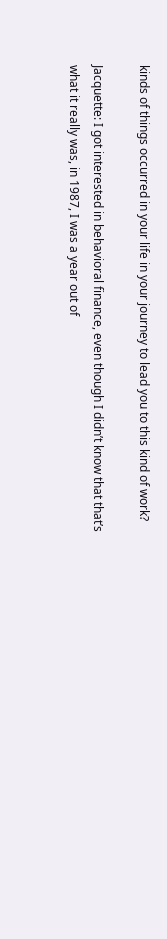kinds of things occurred in your life in your journey to lead you to this kind of work?

Jacquette: I got interested in behavioral finance, even though I didn’t know that that’s what it really was, in 1987, I was a year out of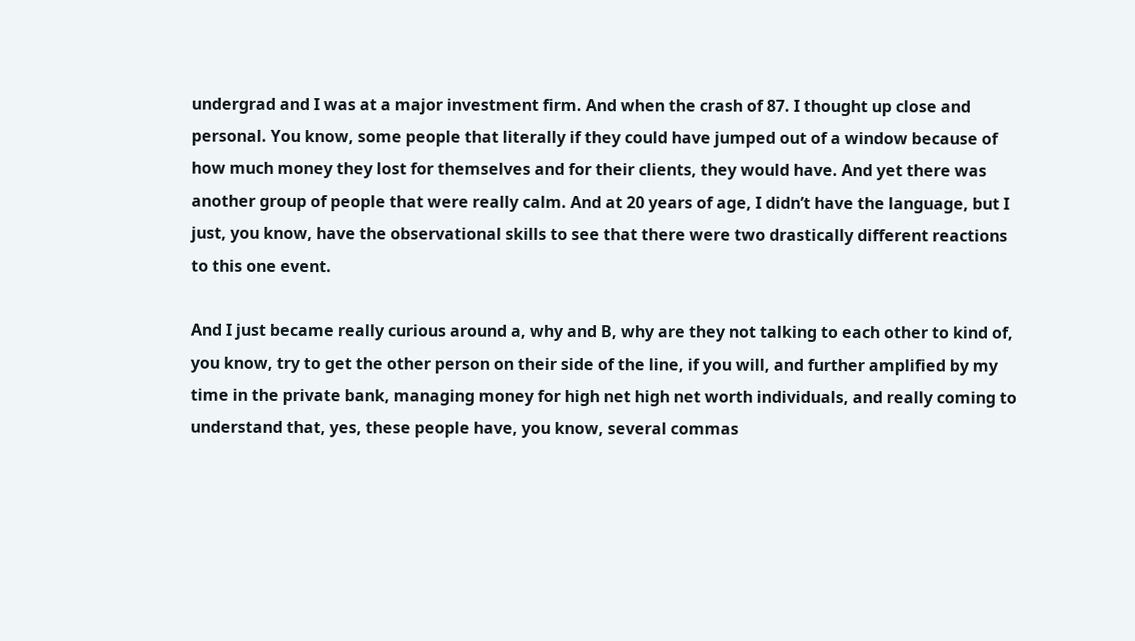undergrad and I was at a major investment firm. And when the crash of 87. I thought up close and personal. You know, some people that literally if they could have jumped out of a window because of how much money they lost for themselves and for their clients, they would have. And yet there was another group of people that were really calm. And at 20 years of age, I didn’t have the language, but I just, you know, have the observational skills to see that there were two drastically different reactions to this one event.

And I just became really curious around a, why and B, why are they not talking to each other to kind of, you know, try to get the other person on their side of the line, if you will, and further amplified by my time in the private bank, managing money for high net high net worth individuals, and really coming to understand that, yes, these people have, you know, several commas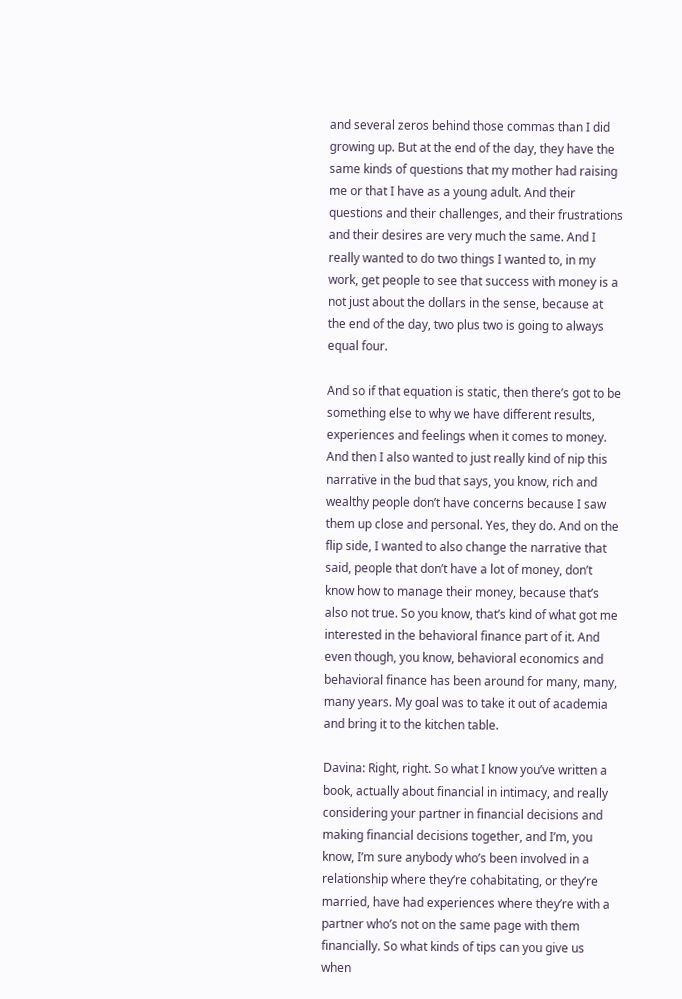and several zeros behind those commas than I did growing up. But at the end of the day, they have the same kinds of questions that my mother had raising me or that I have as a young adult. And their questions and their challenges, and their frustrations and their desires are very much the same. And I really wanted to do two things I wanted to, in my work, get people to see that success with money is a not just about the dollars in the sense, because at the end of the day, two plus two is going to always equal four.

And so if that equation is static, then there’s got to be something else to why we have different results, experiences and feelings when it comes to money. And then I also wanted to just really kind of nip this narrative in the bud that says, you know, rich and wealthy people don’t have concerns because I saw them up close and personal. Yes, they do. And on the flip side, I wanted to also change the narrative that said, people that don’t have a lot of money, don’t know how to manage their money, because that’s also not true. So you know, that’s kind of what got me interested in the behavioral finance part of it. And even though, you know, behavioral economics and behavioral finance has been around for many, many, many years. My goal was to take it out of academia and bring it to the kitchen table.

Davina: Right, right. So what I know you’ve written a book, actually about financial in intimacy, and really considering your partner in financial decisions and making financial decisions together, and I’m, you know, I’m sure anybody who’s been involved in a relationship where they’re cohabitating, or they’re married, have had experiences where they’re with a partner who’s not on the same page with them financially. So what kinds of tips can you give us when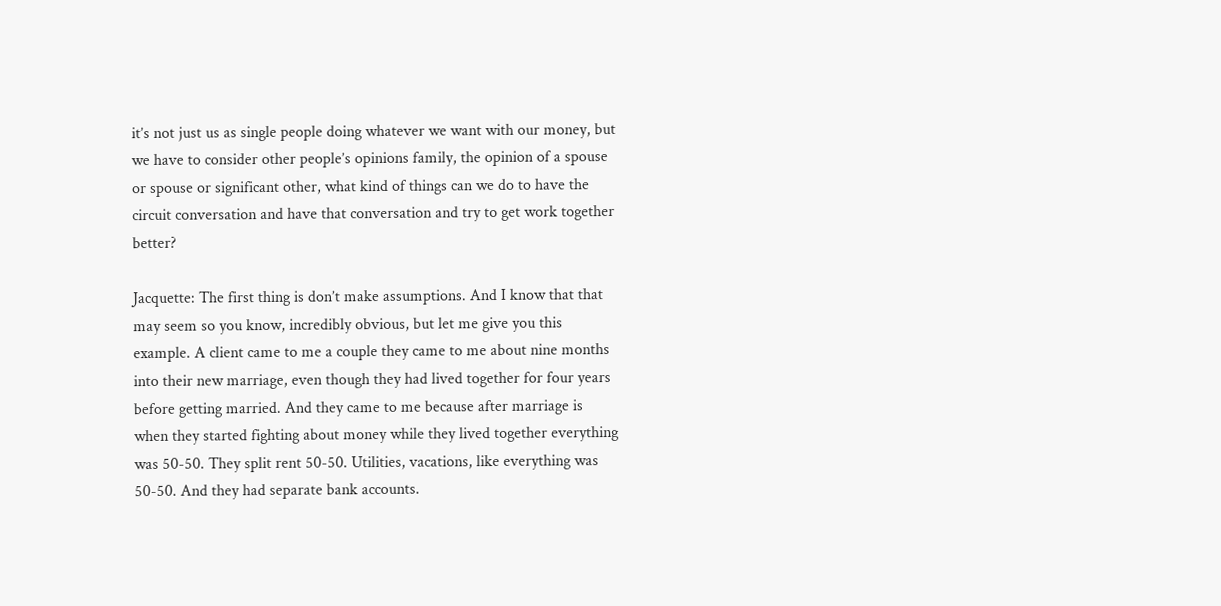it’s not just us as single people doing whatever we want with our money, but we have to consider other people’s opinions family, the opinion of a spouse or spouse or significant other, what kind of things can we do to have the circuit conversation and have that conversation and try to get work together better?

Jacquette: The first thing is don’t make assumptions. And I know that that may seem so you know, incredibly obvious, but let me give you this example. A client came to me a couple they came to me about nine months into their new marriage, even though they had lived together for four years before getting married. And they came to me because after marriage is when they started fighting about money while they lived together everything was 50-50. They split rent 50-50. Utilities, vacations, like everything was 50-50. And they had separate bank accounts.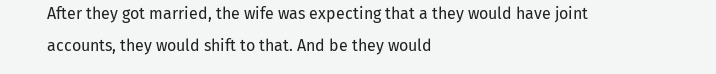After they got married, the wife was expecting that a they would have joint accounts, they would shift to that. And be they would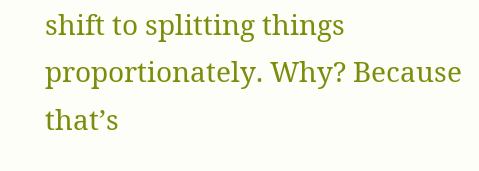shift to splitting things proportionately. Why? Because that’s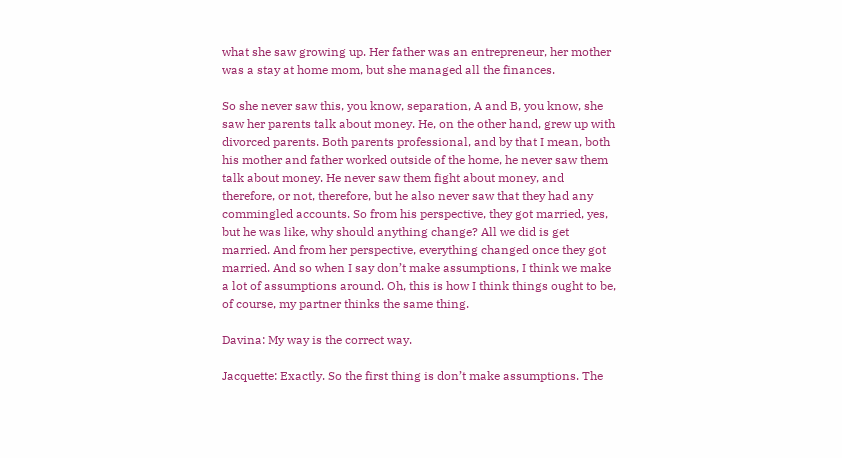what she saw growing up. Her father was an entrepreneur, her mother was a stay at home mom, but she managed all the finances.

So she never saw this, you know, separation, A and B, you know, she saw her parents talk about money. He, on the other hand, grew up with divorced parents. Both parents professional, and by that I mean, both his mother and father worked outside of the home, he never saw them talk about money. He never saw them fight about money, and therefore, or not, therefore, but he also never saw that they had any commingled accounts. So from his perspective, they got married, yes, but he was like, why should anything change? All we did is get married. And from her perspective, everything changed once they got married. And so when I say don’t make assumptions, I think we make a lot of assumptions around. Oh, this is how I think things ought to be, of course, my partner thinks the same thing.

Davina: My way is the correct way.

Jacquette: Exactly. So the first thing is don’t make assumptions. The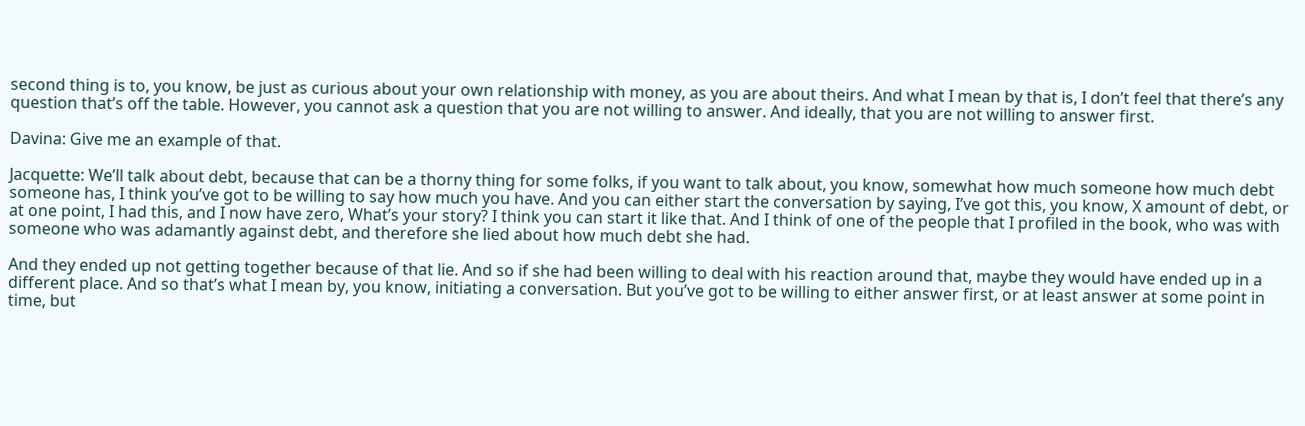second thing is to, you know, be just as curious about your own relationship with money, as you are about theirs. And what I mean by that is, I don’t feel that there’s any question that’s off the table. However, you cannot ask a question that you are not willing to answer. And ideally, that you are not willing to answer first.

Davina: Give me an example of that.

Jacquette: We’ll talk about debt, because that can be a thorny thing for some folks, if you want to talk about, you know, somewhat how much someone how much debt someone has, I think you’ve got to be willing to say how much you have. And you can either start the conversation by saying, I’ve got this, you know, X amount of debt, or at one point, I had this, and I now have zero, What’s your story? I think you can start it like that. And I think of one of the people that I profiled in the book, who was with someone who was adamantly against debt, and therefore she lied about how much debt she had.

And they ended up not getting together because of that lie. And so if she had been willing to deal with his reaction around that, maybe they would have ended up in a different place. And so that’s what I mean by, you know, initiating a conversation. But you’ve got to be willing to either answer first, or at least answer at some point in time, but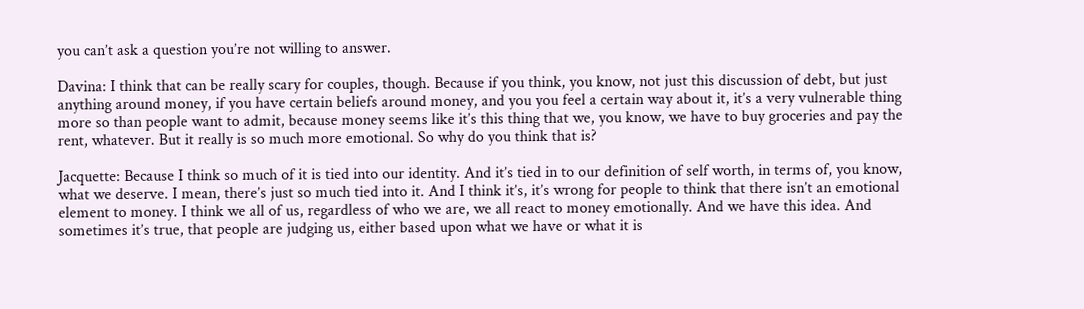you can’t ask a question you’re not willing to answer.

Davina: I think that can be really scary for couples, though. Because if you think, you know, not just this discussion of debt, but just anything around money, if you have certain beliefs around money, and you you feel a certain way about it, it’s a very vulnerable thing more so than people want to admit, because money seems like it’s this thing that we, you know, we have to buy groceries and pay the rent, whatever. But it really is so much more emotional. So why do you think that is?

Jacquette: Because I think so much of it is tied into our identity. And it’s tied in to our definition of self worth, in terms of, you know, what we deserve. I mean, there’s just so much tied into it. And I think it’s, it’s wrong for people to think that there isn’t an emotional element to money. I think we all of us, regardless of who we are, we all react to money emotionally. And we have this idea. And sometimes it’s true, that people are judging us, either based upon what we have or what it is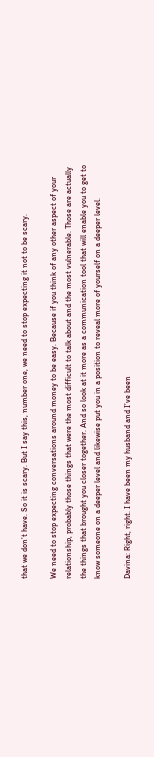that we don’t have. So it is scary. But I say this, number one, we need to stop expecting it not to be scary.

We need to stop expecting conversations around money to be easy. Because if you think of any other aspect of your relationship, probably those things that were the most difficult to talk about and the most vulnerable. Those are actually the things that brought you closer together. And so look at it more as a communication tool that will enable you to get to know someone on a deeper level and likewise put you in a position to reveal more of yourself on a deeper level.

Davina: Right, right. I have been my husband and I’ve been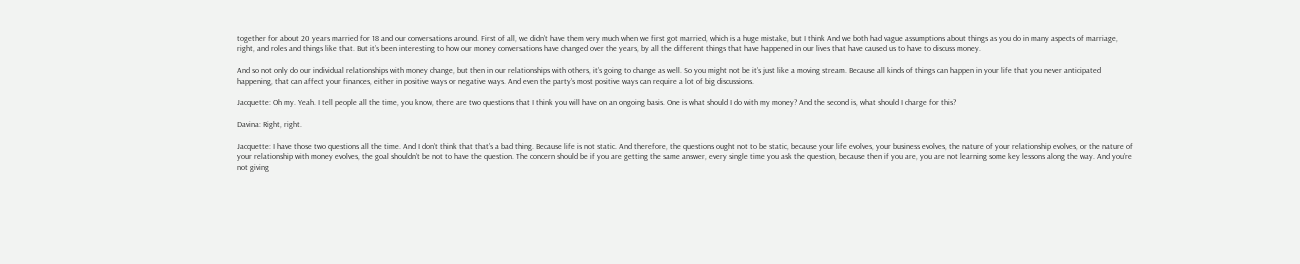together for about 20 years married for 18 and our conversations around. First of all, we didn’t have them very much when we first got married, which is a huge mistake, but I think And we both had vague assumptions about things as you do in many aspects of marriage, right, and roles and things like that. But it’s been interesting to how our money conversations have changed over the years, by all the different things that have happened in our lives that have caused us to have to discuss money.

And so not only do our individual relationships with money change, but then in our relationships with others, it’s going to change as well. So you might not be it’s just like a moving stream. Because all kinds of things can happen in your life that you never anticipated happening, that can affect your finances, either in positive ways or negative ways. And even the party’s most positive ways can require a lot of big discussions.

Jacquette: Oh my. Yeah. I tell people all the time, you know, there are two questions that I think you will have on an ongoing basis. One is what should I do with my money? And the second is, what should I charge for this?

Davina: Right, right.

Jacquette: I have those two questions all the time. And I don’t think that that’s a bad thing. Because life is not static. And therefore, the questions ought not to be static, because your life evolves, your business evolves, the nature of your relationship evolves, or the nature of your relationship with money evolves, the goal shouldn’t be not to have the question. The concern should be if you are getting the same answer, every single time you ask the question, because then if you are, you are not learning some key lessons along the way. And you’re not giving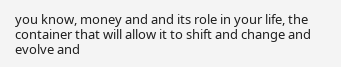you know, money and and its role in your life, the container that will allow it to shift and change and evolve and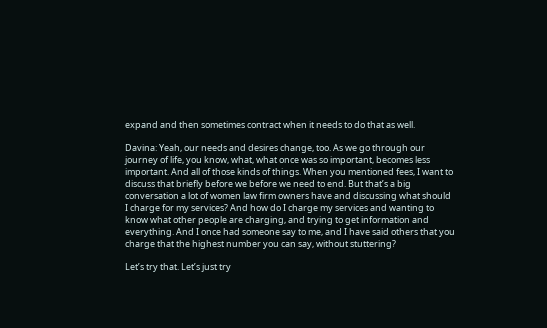expand and then sometimes contract when it needs to do that as well.

Davina: Yeah, our needs and desires change, too. As we go through our journey of life, you know, what, what once was so important, becomes less important. And all of those kinds of things. When you mentioned fees, I want to discuss that briefly before we before we need to end. But that’s a big conversation a lot of women law firm owners have and discussing what should I charge for my services? And how do I charge my services and wanting to know what other people are charging, and trying to get information and everything. And I once had someone say to me, and I have said others that you charge that the highest number you can say, without stuttering?

Let’s try that. Let’s just try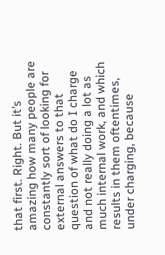that first. Right. But it’s amazing how many people are constantly sort of looking for external answers to that question of what do I charge and not really doing a lot as much internal work, and which results in them oftentimes, under charging, because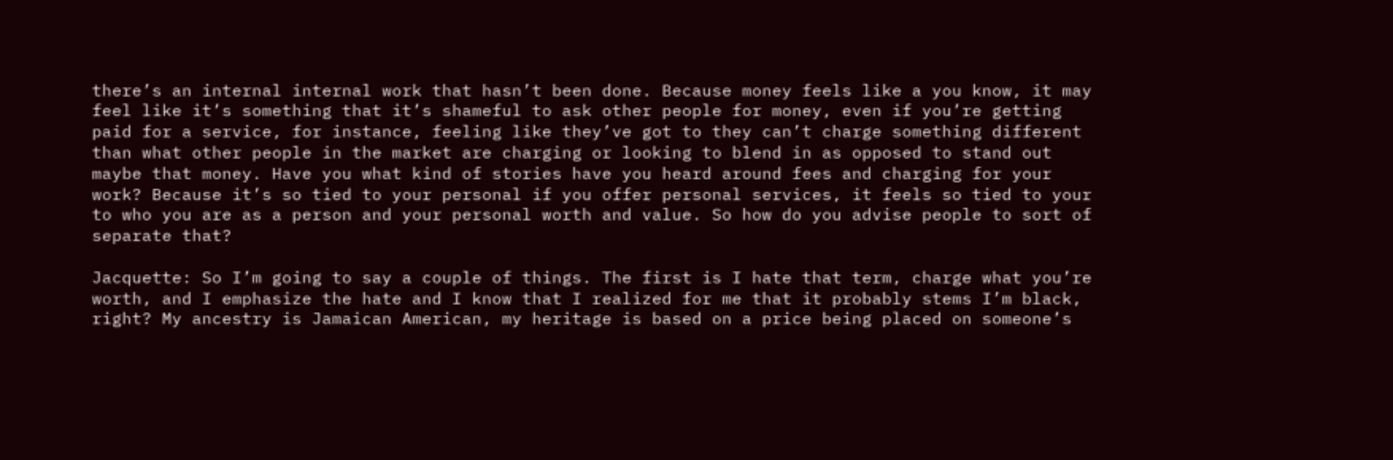there’s an internal internal work that hasn’t been done. Because money feels like a you know, it may feel like it’s something that it’s shameful to ask other people for money, even if you’re getting paid for a service, for instance, feeling like they’ve got to they can’t charge something different than what other people in the market are charging or looking to blend in as opposed to stand out maybe that money. Have you what kind of stories have you heard around fees and charging for your work? Because it’s so tied to your personal if you offer personal services, it feels so tied to your to who you are as a person and your personal worth and value. So how do you advise people to sort of separate that?

Jacquette: So I’m going to say a couple of things. The first is I hate that term, charge what you’re worth, and I emphasize the hate and I know that I realized for me that it probably stems I’m black, right? My ancestry is Jamaican American, my heritage is based on a price being placed on someone’s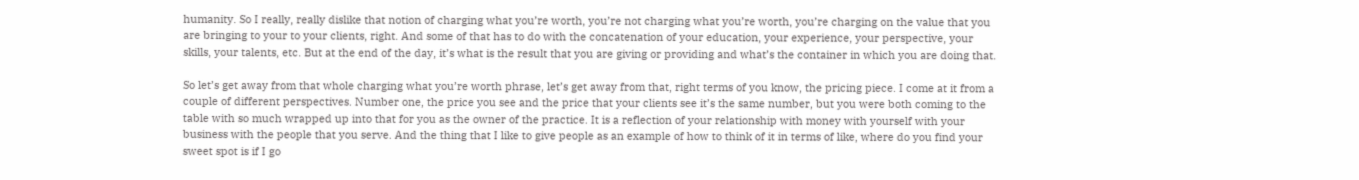humanity. So I really, really dislike that notion of charging what you’re worth, you’re not charging what you’re worth, you’re charging on the value that you are bringing to your to your clients, right. And some of that has to do with the concatenation of your education, your experience, your perspective, your skills, your talents, etc. But at the end of the day, it’s what is the result that you are giving or providing and what’s the container in which you are doing that.

So let’s get away from that whole charging what you’re worth phrase, let’s get away from that, right terms of you know, the pricing piece. I come at it from a couple of different perspectives. Number one, the price you see and the price that your clients see it’s the same number, but you were both coming to the table with so much wrapped up into that for you as the owner of the practice. It is a reflection of your relationship with money with yourself with your business with the people that you serve. And the thing that I like to give people as an example of how to think of it in terms of like, where do you find your sweet spot is if I go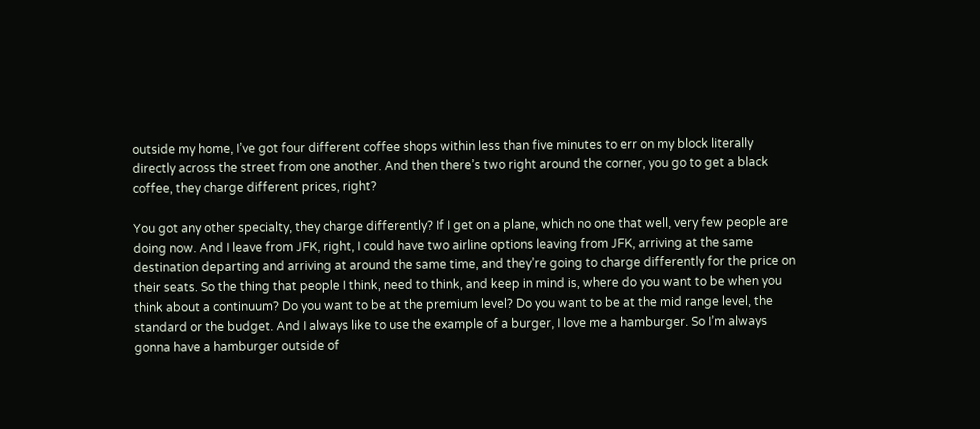outside my home, I’ve got four different coffee shops within less than five minutes to err on my block literally directly across the street from one another. And then there’s two right around the corner, you go to get a black coffee, they charge different prices, right?

You got any other specialty, they charge differently? If I get on a plane, which no one that well, very few people are doing now. And I leave from JFK, right, I could have two airline options leaving from JFK, arriving at the same destination departing and arriving at around the same time, and they’re going to charge differently for the price on their seats. So the thing that people I think, need to think, and keep in mind is, where do you want to be when you think about a continuum? Do you want to be at the premium level? Do you want to be at the mid range level, the standard or the budget. And I always like to use the example of a burger, I love me a hamburger. So I’m always gonna have a hamburger outside of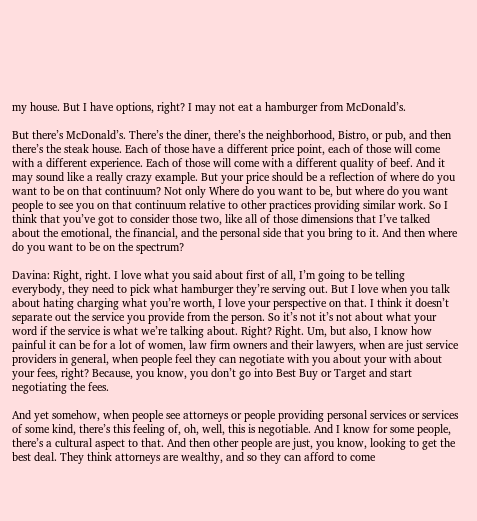my house. But I have options, right? I may not eat a hamburger from McDonald’s.

But there’s McDonald’s. There’s the diner, there’s the neighborhood, Bistro, or pub, and then there’s the steak house. Each of those have a different price point, each of those will come with a different experience. Each of those will come with a different quality of beef. And it may sound like a really crazy example. But your price should be a reflection of where do you want to be on that continuum? Not only Where do you want to be, but where do you want people to see you on that continuum relative to other practices providing similar work. So I think that you’ve got to consider those two, like all of those dimensions that I’ve talked about the emotional, the financial, and the personal side that you bring to it. And then where do you want to be on the spectrum?

Davina: Right, right. I love what you said about first of all, I’m going to be telling everybody, they need to pick what hamburger they’re serving out. But I love when you talk about hating charging what you’re worth, I love your perspective on that. I think it doesn’t separate out the service you provide from the person. So it’s not it’s not about what your word if the service is what we’re talking about. Right? Right. Um, but also, I know how painful it can be for a lot of women, law firm owners and their lawyers, when are just service providers in general, when people feel they can negotiate with you about your with about your fees, right? Because, you know, you don’t go into Best Buy or Target and start negotiating the fees.

And yet somehow, when people see attorneys or people providing personal services or services of some kind, there’s this feeling of, oh, well, this is negotiable. And I know for some people, there’s a cultural aspect to that. And then other people are just, you know, looking to get the best deal. They think attorneys are wealthy, and so they can afford to come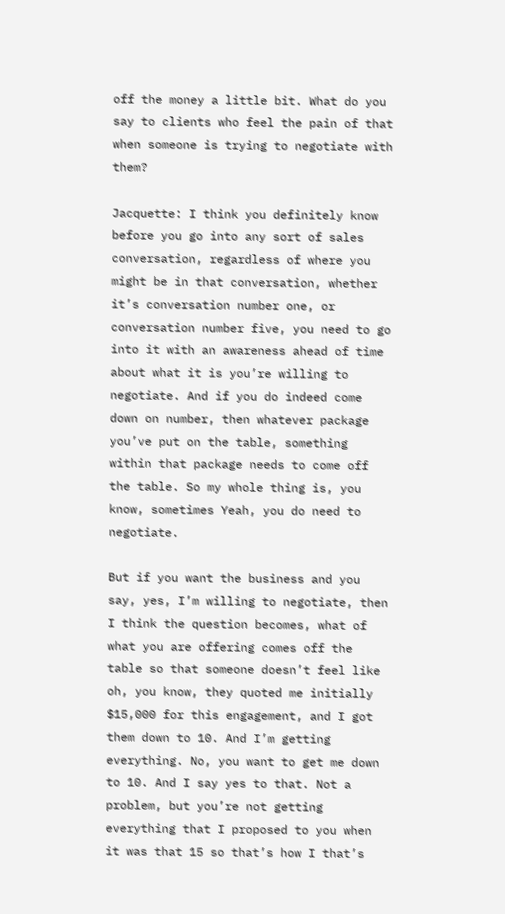off the money a little bit. What do you say to clients who feel the pain of that when someone is trying to negotiate with them?

Jacquette: I think you definitely know before you go into any sort of sales conversation, regardless of where you might be in that conversation, whether it’s conversation number one, or conversation number five, you need to go into it with an awareness ahead of time about what it is you’re willing to negotiate. And if you do indeed come down on number, then whatever package you’ve put on the table, something within that package needs to come off the table. So my whole thing is, you know, sometimes Yeah, you do need to negotiate.

But if you want the business and you say, yes, I’m willing to negotiate, then I think the question becomes, what of what you are offering comes off the table so that someone doesn’t feel like oh, you know, they quoted me initially $15,000 for this engagement, and I got them down to 10. And I’m getting everything. No, you want to get me down to 10. And I say yes to that. Not a problem, but you’re not getting everything that I proposed to you when it was that 15 so that’s how I that’s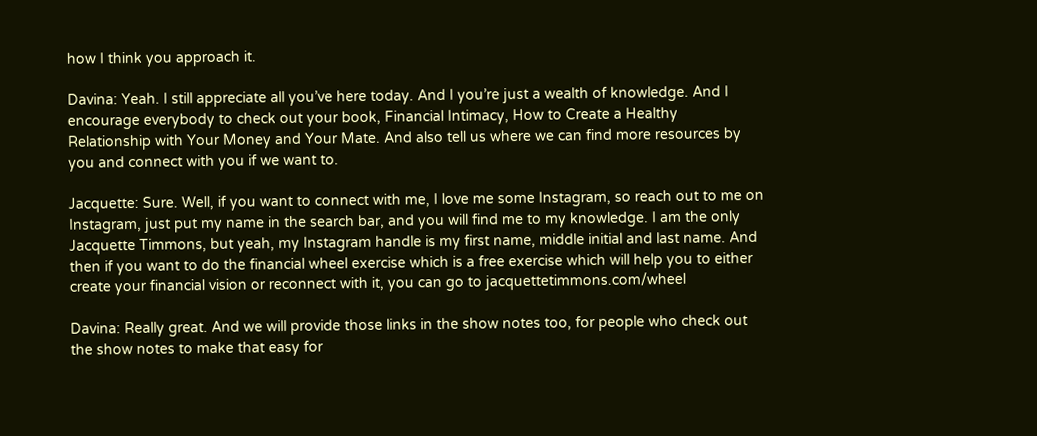how I think you approach it.

Davina: Yeah. I still appreciate all you’ve here today. And I you’re just a wealth of knowledge. And I encourage everybody to check out your book, Financial Intimacy, How to Create a Healthy Relationship with Your Money and Your Mate. And also tell us where we can find more resources by you and connect with you if we want to.

Jacquette: Sure. Well, if you want to connect with me, I love me some Instagram, so reach out to me on Instagram, just put my name in the search bar, and you will find me to my knowledge. I am the only Jacquette Timmons, but yeah, my Instagram handle is my first name, middle initial and last name. And then if you want to do the financial wheel exercise which is a free exercise which will help you to either create your financial vision or reconnect with it, you can go to jacquettetimmons.com/wheel

Davina: Really great. And we will provide those links in the show notes too, for people who check out the show notes to make that easy for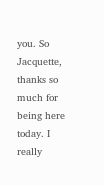you. So Jacquette, thanks so much for being here today. I really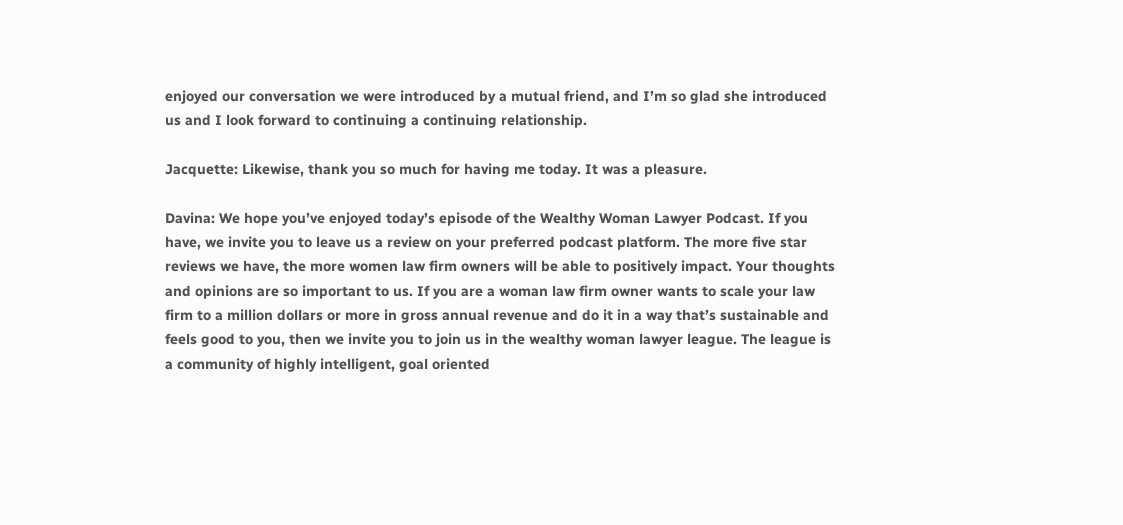enjoyed our conversation we were introduced by a mutual friend, and I’m so glad she introduced us and I look forward to continuing a continuing relationship.

Jacquette: Likewise, thank you so much for having me today. It was a pleasure.

Davina: We hope you’ve enjoyed today’s episode of the Wealthy Woman Lawyer Podcast. If you have, we invite you to leave us a review on your preferred podcast platform. The more five star reviews we have, the more women law firm owners will be able to positively impact. Your thoughts and opinions are so important to us. If you are a woman law firm owner wants to scale your law firm to a million dollars or more in gross annual revenue and do it in a way that’s sustainable and feels good to you, then we invite you to join us in the wealthy woman lawyer league. The league is a community of highly intelligent, goal oriented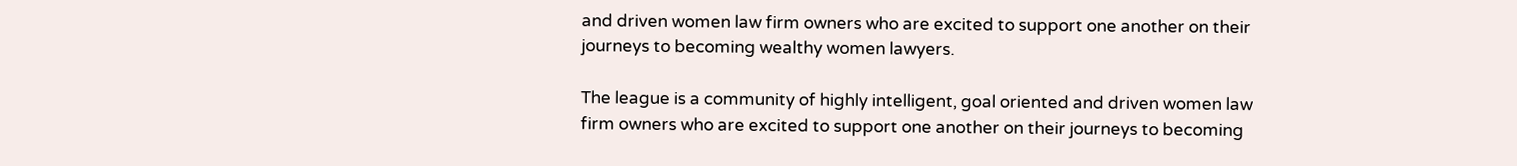and driven women law firm owners who are excited to support one another on their journeys to becoming wealthy women lawyers.

The league is a community of highly intelligent, goal oriented and driven women law firm owners who are excited to support one another on their journeys to becoming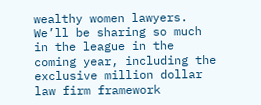wealthy women lawyers. We’ll be sharing so much in the league in the coming year, including the exclusive million dollar law firm framework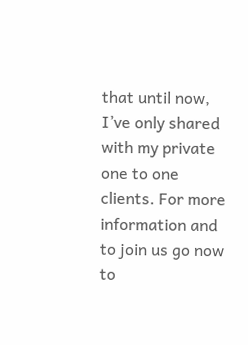that until now, I’ve only shared with my private one to one clients. For more information and to join us go now to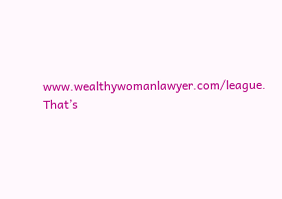www.wealthywomanlawyer.com/league. That’s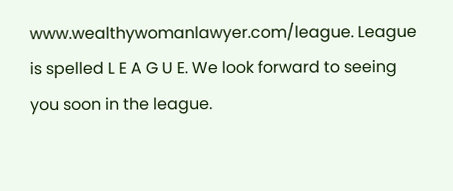www.wealthywomanlawyer.com/league. League is spelled L E A G U E. We look forward to seeing you soon in the league.